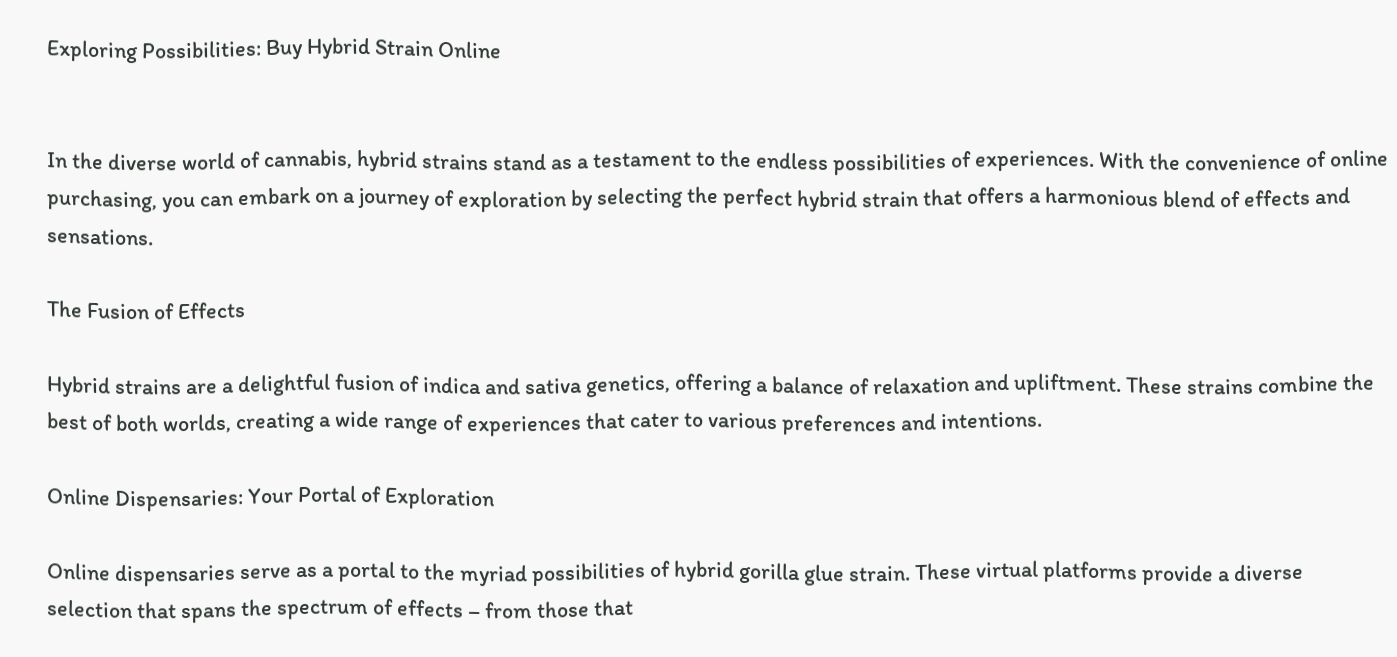Exploring Possibilities: Buy Hybrid Strain Online


In the diverse world of cannabis, hybrid strains stand as a testament to the endless possibilities of experiences. With the convenience of online purchasing, you can embark on a journey of exploration by selecting the perfect hybrid strain that offers a harmonious blend of effects and sensations.

The Fusion of Effects

Hybrid strains are a delightful fusion of indica and sativa genetics, offering a balance of relaxation and upliftment. These strains combine the best of both worlds, creating a wide range of experiences that cater to various preferences and intentions.

Online Dispensaries: Your Portal of Exploration

Online dispensaries serve as a portal to the myriad possibilities of hybrid gorilla glue strain. These virtual platforms provide a diverse selection that spans the spectrum of effects – from those that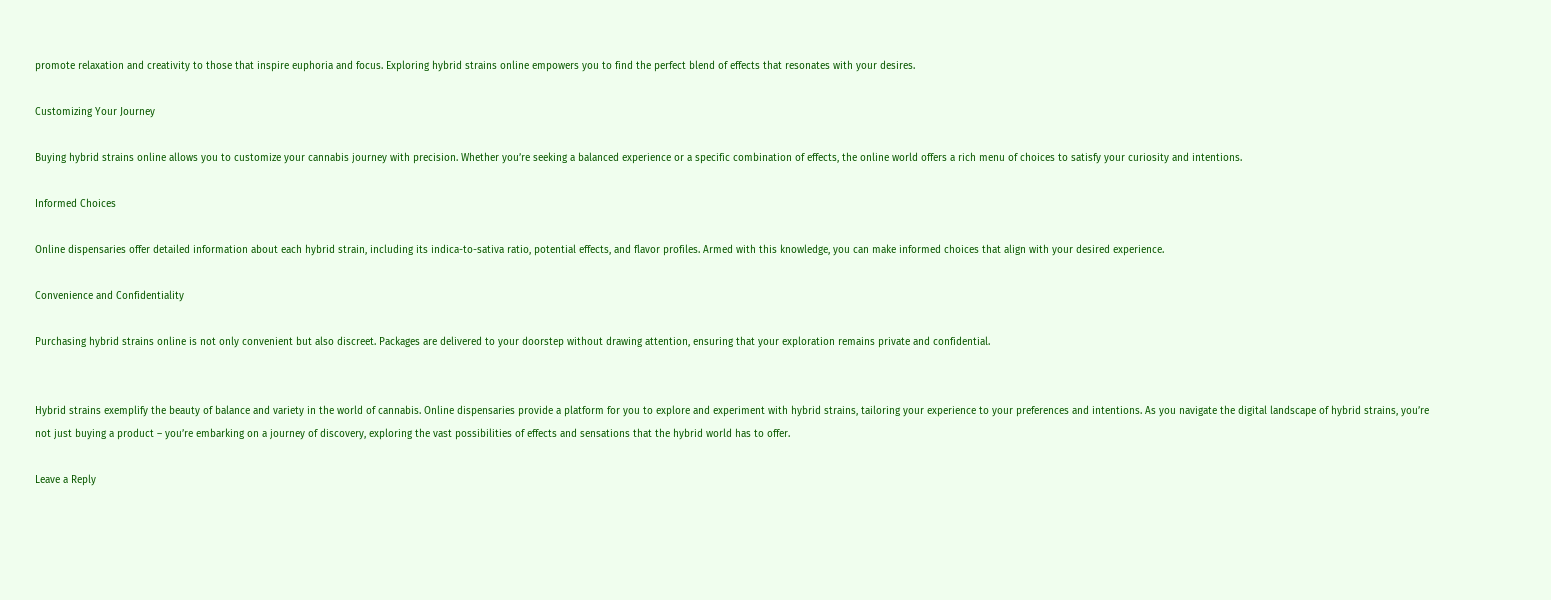promote relaxation and creativity to those that inspire euphoria and focus. Exploring hybrid strains online empowers you to find the perfect blend of effects that resonates with your desires.

Customizing Your Journey

Buying hybrid strains online allows you to customize your cannabis journey with precision. Whether you’re seeking a balanced experience or a specific combination of effects, the online world offers a rich menu of choices to satisfy your curiosity and intentions.

Informed Choices

Online dispensaries offer detailed information about each hybrid strain, including its indica-to-sativa ratio, potential effects, and flavor profiles. Armed with this knowledge, you can make informed choices that align with your desired experience.

Convenience and Confidentiality

Purchasing hybrid strains online is not only convenient but also discreet. Packages are delivered to your doorstep without drawing attention, ensuring that your exploration remains private and confidential.


Hybrid strains exemplify the beauty of balance and variety in the world of cannabis. Online dispensaries provide a platform for you to explore and experiment with hybrid strains, tailoring your experience to your preferences and intentions. As you navigate the digital landscape of hybrid strains, you’re not just buying a product – you’re embarking on a journey of discovery, exploring the vast possibilities of effects and sensations that the hybrid world has to offer.

Leave a Reply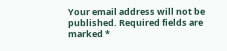Your email address will not be published. Required fields are marked *